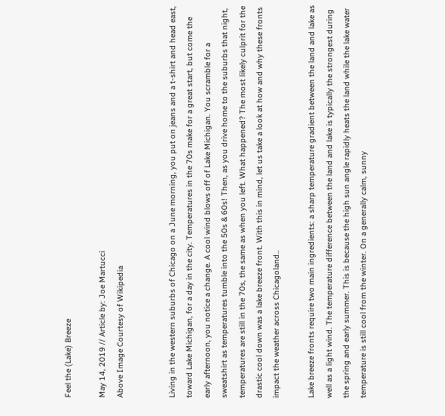Feel the (Lake) Breeze

May 14, 2019 // Article by: Joe Martucci
Above Image Courtesy of Wikipedia


Living in the western suburbs of Chicago on a June morning, you put on jeans and a t-shirt and head east, toward Lake Michigan, for a day in the city. Temperatures in the 70s make for a great start, but come the early afternoon, you notice a change. A cool wind blows off of Lake Michigan. You scramble for a sweatshirt as temperatures tumble into the 50s & 60s! Then, as you drive home to the suburbs that night, temperatures are still in the 70s, the same as when you left. What happened? The most likely culprit for the drastic cool down was a lake breeze front. With this in mind, let us take a look at how and why these fronts impact the weather across Chicagoland..

Lake breeze fronts require two main ingredients: a sharp temperature gradient between the land and lake as well as a light wind. The temperature difference between the land and lake is typically the strongest during the spring and early summer. This is because the high sun angle rapidly heats the land while the lake water temperature is still cool from the winter. On a generally calm, sunny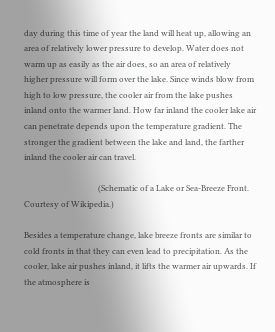day during this time of year the land will heat up, allowing an area of relatively lower pressure to develop. Water does not warm up as easily as the air does, so an area of relatively higher pressure will form over the lake. Since winds blow from high to low pressure, the cooler air from the lake pushes inland onto the warmer land. How far inland the cooler lake air can penetrate depends upon the temperature gradient. The stronger the gradient between the lake and land, the farther inland the cooler air can travel.

                                     (Schematic of a Lake or Sea-Breeze Front. Courtesy of Wikipedia.)

Besides a temperature change, lake breeze fronts are similar to cold fronts in that they can even lead to precipitation. As the cooler, lake air pushes inland, it lifts the warmer air upwards. If the atmosphere is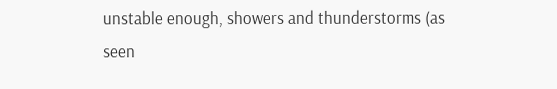unstable enough, showers and thunderstorms (as seen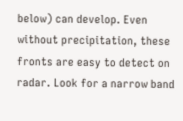below) can develop. Even without precipitation, these fronts are easy to detect on radar. Look for a narrow band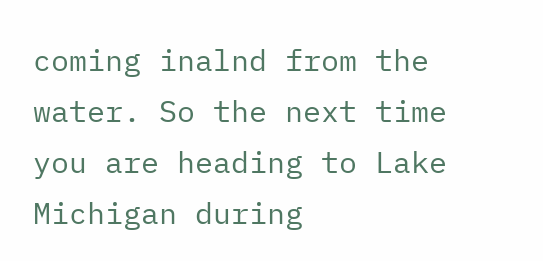coming inalnd from the water. So the next time you are heading to Lake Michigan during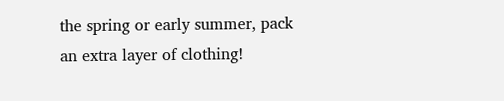the spring or early summer, pack an extra layer of clothing!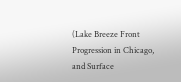(Lake Breeze Front Progression in Chicago, and Surface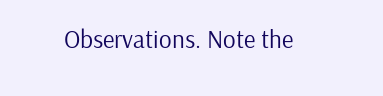Observations. Note the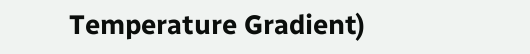Temperature Gradient)